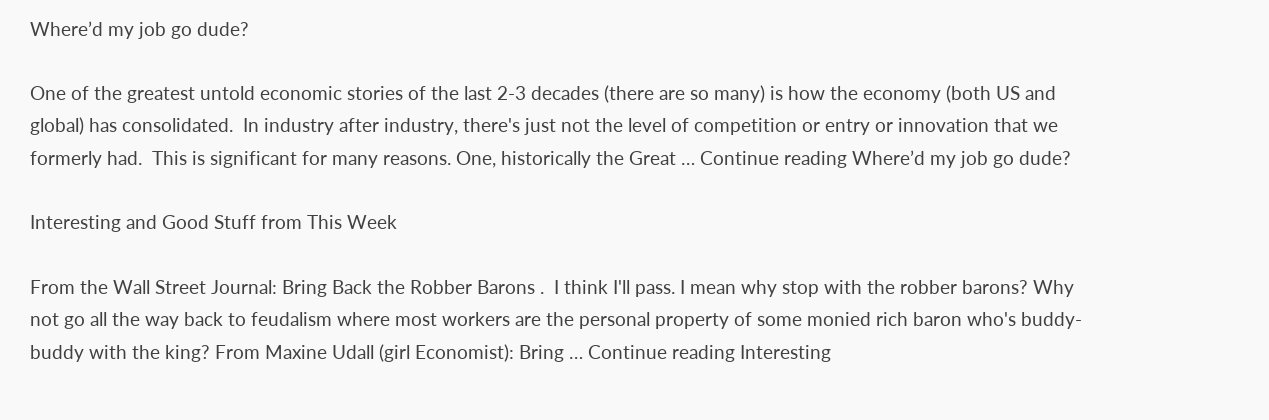Where’d my job go dude?

One of the greatest untold economic stories of the last 2-3 decades (there are so many) is how the economy (both US and global) has consolidated.  In industry after industry, there's just not the level of competition or entry or innovation that we formerly had.  This is significant for many reasons. One, historically the Great … Continue reading Where’d my job go dude?

Interesting and Good Stuff from This Week

From the Wall Street Journal: Bring Back the Robber Barons .  I think I'll pass. I mean why stop with the robber barons? Why not go all the way back to feudalism where most workers are the personal property of some monied rich baron who's buddy-buddy with the king? From Maxine Udall (girl Economist): Bring … Continue reading Interesting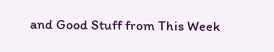and Good Stuff from This Week